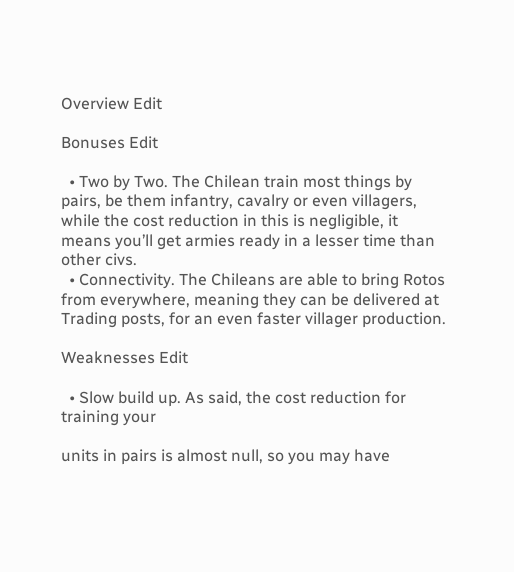Overview Edit

Bonuses Edit

  • Two by Two. The Chilean train most things by pairs, be them infantry, cavalry or even villagers, while the cost reduction in this is negligible, it means you’ll get armies ready in a lesser time than other civs.
  • Connectivity. The Chileans are able to bring Rotos from everywhere, meaning they can be delivered at Trading posts, for an even faster villager production.

Weaknesses Edit

  • Slow build up. As said, the cost reduction for training your

units in pairs is almost null, so you may have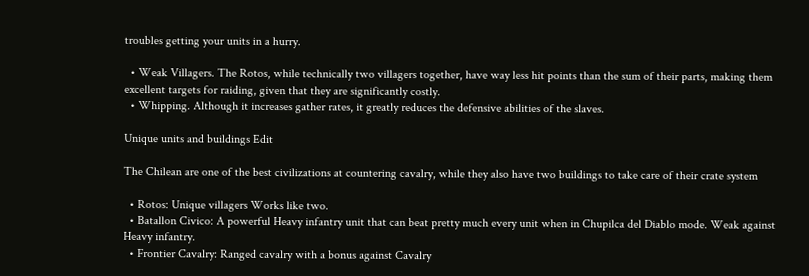troubles getting your units in a hurry.

  • Weak Villagers. The Rotos, while technically two villagers together, have way less hit points than the sum of their parts, making them excellent targets for raiding, given that they are significantly costly.
  • Whipping. Although it increases gather rates, it greatly reduces the defensive abilities of the slaves.

Unique units and buildings Edit

The Chilean are one of the best civilizations at countering cavalry, while they also have two buildings to take care of their crate system

  • Rotos: Unique villagers Works like two.
  • Batallon Civico: A powerful Heavy infantry unit that can beat pretty much every unit when in Chupilca del Diablo mode. Weak against Heavy infantry.
  • Frontier Cavalry: Ranged cavalry with a bonus against Cavalry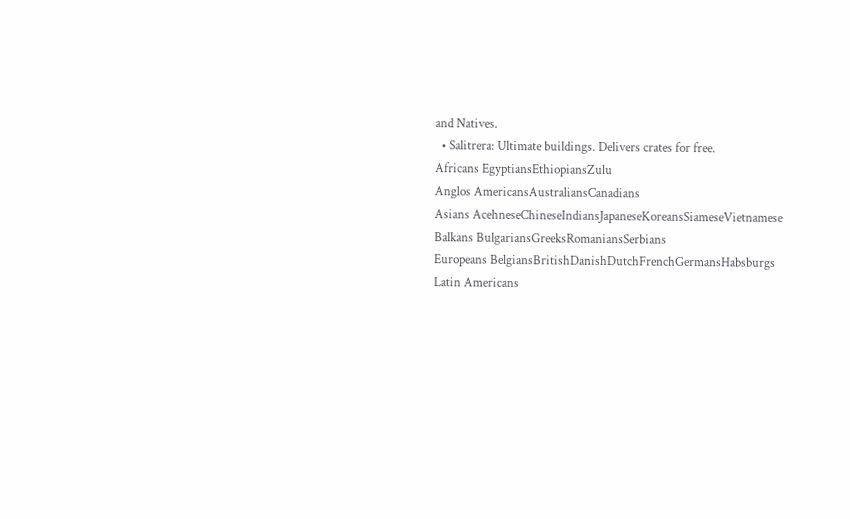and Natives.
  • Salitrera: Ultimate buildings. Delivers crates for free.
Africans EgyptiansEthiopiansZulu
Anglos AmericansAustraliansCanadians
Asians AcehneseChineseIndiansJapaneseKoreansSiameseVietnamese
Balkans BulgariansGreeksRomaniansSerbians
Europeans BelgiansBritishDanishDutchFrenchGermansHabsburgs
Latin Americans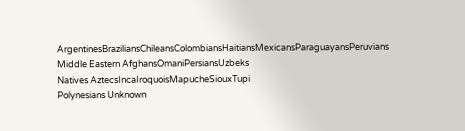ArgentinesBraziliansChileansColombiansHaitiansMexicansParaguayansPeruvians
Middle Eastern AfghansOmaniPersiansUzbeks
Natives AztecsIncaIroquoisMapucheSiouxTupi
Polynesians Unknown